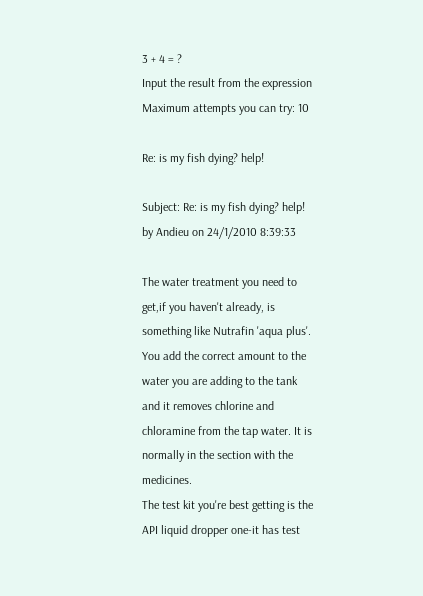3 + 4 = ?
Input the result from the expression
Maximum attempts you can try: 10

Re: is my fish dying? help!

Subject: Re: is my fish dying? help!
by Andieu on 24/1/2010 8:39:33

The water treatment you need to get,if you haven't already, is something like Nutrafin 'aqua plus'. You add the correct amount to the water you are adding to the tank and it removes chlorine and chloramine from the tap water. It is normally in the section with the medicines.
The test kit you're best getting is the API liquid dropper one-it has test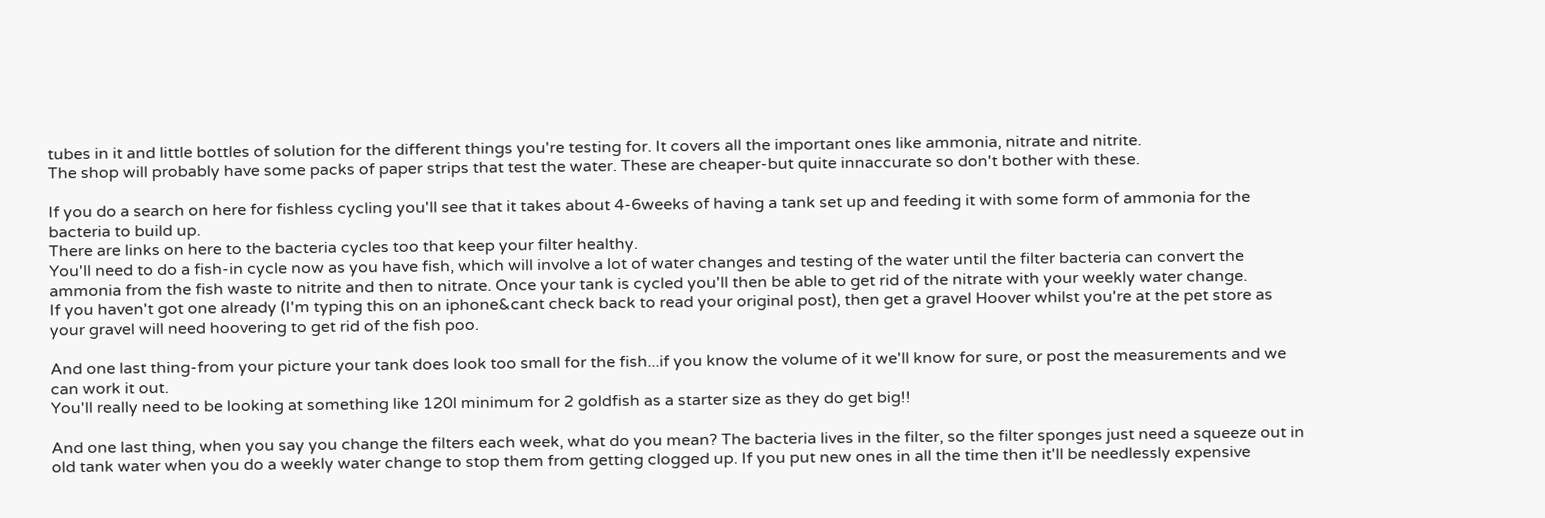tubes in it and little bottles of solution for the different things you're testing for. It covers all the important ones like ammonia, nitrate and nitrite.
The shop will probably have some packs of paper strips that test the water. These are cheaper-but quite innaccurate so don't bother with these.

If you do a search on here for fishless cycling you'll see that it takes about 4-6weeks of having a tank set up and feeding it with some form of ammonia for the bacteria to build up.
There are links on here to the bacteria cycles too that keep your filter healthy.
You'll need to do a fish-in cycle now as you have fish, which will involve a lot of water changes and testing of the water until the filter bacteria can convert the ammonia from the fish waste to nitrite and then to nitrate. Once your tank is cycled you'll then be able to get rid of the nitrate with your weekly water change.
If you haven't got one already (I'm typing this on an iphone&cant check back to read your original post), then get a gravel Hoover whilst you're at the pet store as your gravel will need hoovering to get rid of the fish poo.

And one last thing-from your picture your tank does look too small for the fish...if you know the volume of it we'll know for sure, or post the measurements and we can work it out.
You'll really need to be looking at something like 120l minimum for 2 goldfish as a starter size as they do get big!!

And one last thing, when you say you change the filters each week, what do you mean? The bacteria lives in the filter, so the filter sponges just need a squeeze out in old tank water when you do a weekly water change to stop them from getting clogged up. If you put new ones in all the time then it'll be needlessly expensive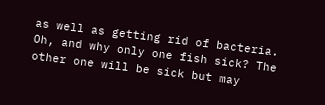as well as getting rid of bacteria.
Oh, and why only one fish sick? The other one will be sick but may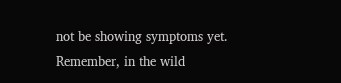not be showing symptoms yet. Remember, in the wild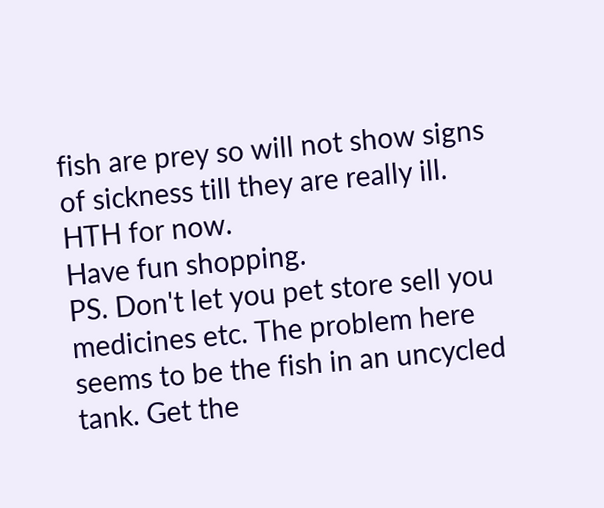fish are prey so will not show signs of sickness till they are really ill.
HTH for now.
Have fun shopping.
PS. Don't let you pet store sell you medicines etc. The problem here seems to be the fish in an uncycled tank. Get the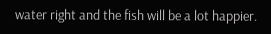water right and the fish will be a lot happier.